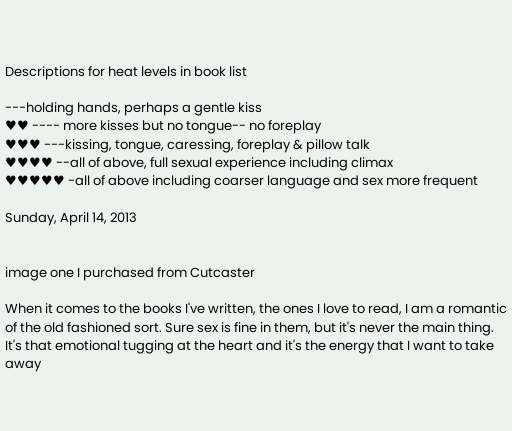Descriptions for heat levels in book list

---holding hands, perhaps a gentle kiss
♥♥ ---- more kisses but no tongue-- no foreplay
♥♥♥ ---kissing, tongue, caressing, foreplay & pillow talk
♥♥♥♥ --all of above, full sexual experience including climax
♥♥♥♥♥ -all of above including coarser language and sex more frequent

Sunday, April 14, 2013


image one I purchased from Cutcaster

When it comes to the books I've written, the ones I love to read, I am a romantic of the old fashioned sort. Sure sex is fine in them, but it's never the main thing. It's that emotional tugging at the heart and it's the energy that I want to take away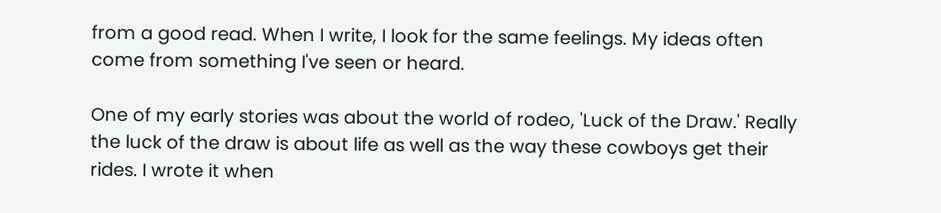from a good read. When I write, I look for the same feelings. My ideas often come from something I've seen or heard.

One of my early stories was about the world of rodeo, 'Luck of the Draw.' Really the luck of the draw is about life as well as the way these cowboys get their rides. I wrote it when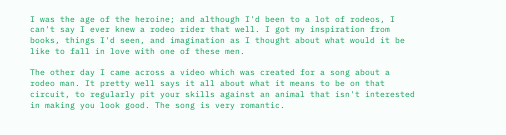I was the age of the heroine; and although I'd been to a lot of rodeos, I can't say I ever knew a rodeo rider that well. I got my inspiration from books, things I'd seen, and imagination as I thought about what would it be like to fall in love with one of these men.

The other day I came across a video which was created for a song about a rodeo man. It pretty well says it all about what it means to be on that circuit, to regularly pit your skills against an animal that isn't interested in making you look good. The song is very romantic.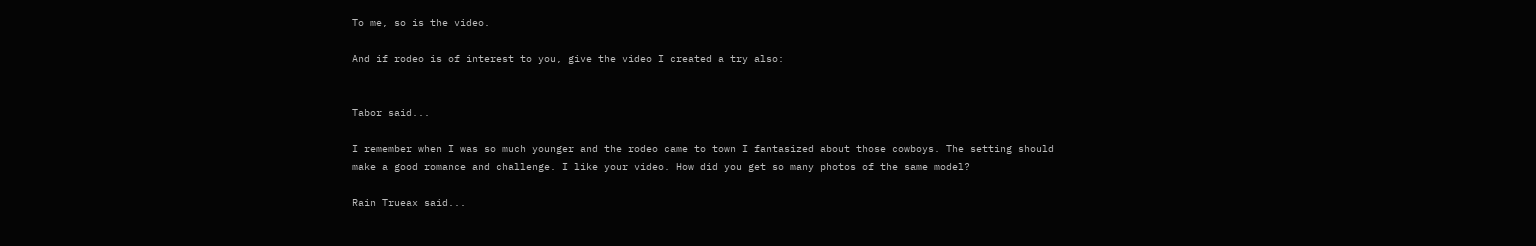To me, so is the video.

And if rodeo is of interest to you, give the video I created a try also:


Tabor said...

I remember when I was so much younger and the rodeo came to town I fantasized about those cowboys. The setting should make a good romance and challenge. I like your video. How did you get so many photos of the same model?

Rain Trueax said...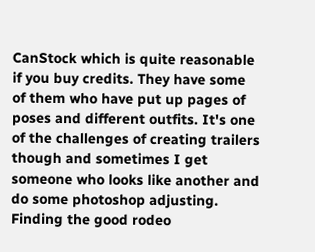CanStock which is quite reasonable if you buy credits. They have some of them who have put up pages of poses and different outfits. It's one of the challenges of creating trailers though and sometimes I get someone who looks like another and do some photoshop adjusting. Finding the good rodeo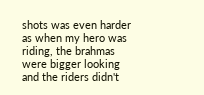shots was even harder as when my hero was riding, the brahmas were bigger looking and the riders didn't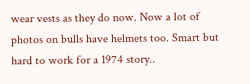wear vests as they do now. Now a lot of photos on bulls have helmets too. Smart but hard to work for a 1974 story..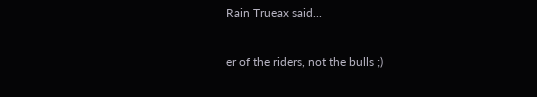Rain Trueax said...

er of the riders, not the bulls ;)